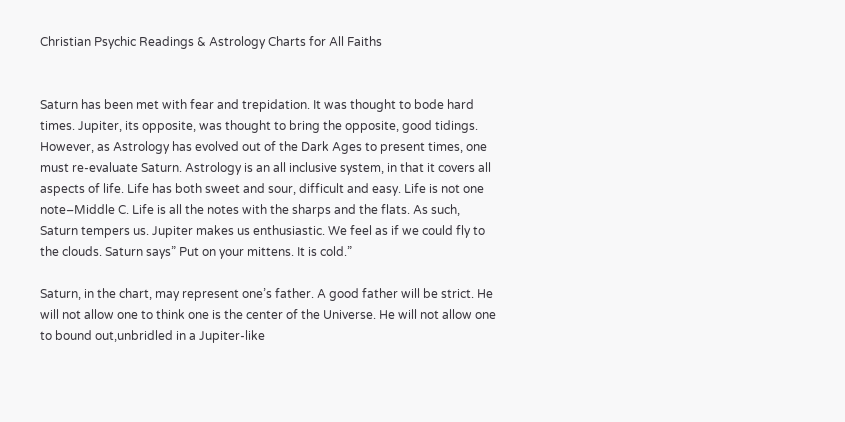Christian Psychic Readings & Astrology Charts for All Faiths


Saturn has been met with fear and trepidation. It was thought to bode hard times. Jupiter, its opposite, was thought to bring the opposite, good tidings. However, as Astrology has evolved out of the Dark Ages to present times, one must re-evaluate Saturn. Astrology is an all inclusive system, in that it covers all aspects of life. Life has both sweet and sour, difficult and easy. Life is not one note–Middle C. Life is all the notes with the sharps and the flats. As such, Saturn tempers us. Jupiter makes us enthusiastic. We feel as if we could fly to the clouds. Saturn says” Put on your mittens. It is cold.”

Saturn, in the chart, may represent one’s father. A good father will be strict. He will not allow one to think one is the center of the Universe. He will not allow one to bound out,unbridled in a Jupiter-like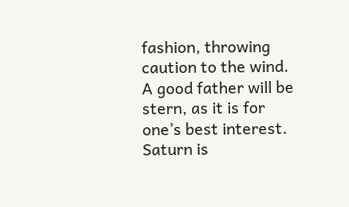fashion, throwing caution to the wind. A good father will be stern, as it is for one’s best interest. Saturn is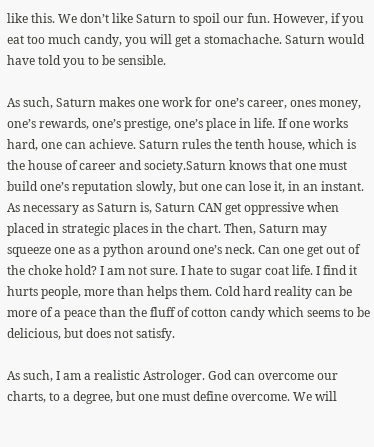like this. We don’t like Saturn to spoil our fun. However, if you eat too much candy, you will get a stomachache. Saturn would have told you to be sensible.

As such, Saturn makes one work for one’s career, ones money, one’s rewards, one’s prestige, one’s place in life. If one works hard, one can achieve. Saturn rules the tenth house, which is the house of career and society.Saturn knows that one must build one’s reputation slowly, but one can lose it, in an instant. As necessary as Saturn is, Saturn CAN get oppressive when placed in strategic places in the chart. Then, Saturn may squeeze one as a python around one’s neck. Can one get out of the choke hold? I am not sure. I hate to sugar coat life. I find it hurts people, more than helps them. Cold hard reality can be more of a peace than the fluff of cotton candy which seems to be delicious, but does not satisfy.

As such, I am a realistic Astrologer. God can overcome our charts, to a degree, but one must define overcome. We will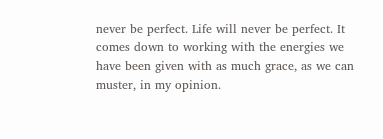never be perfect. Life will never be perfect. It comes down to working with the energies we have been given with as much grace, as we can muster, in my opinion.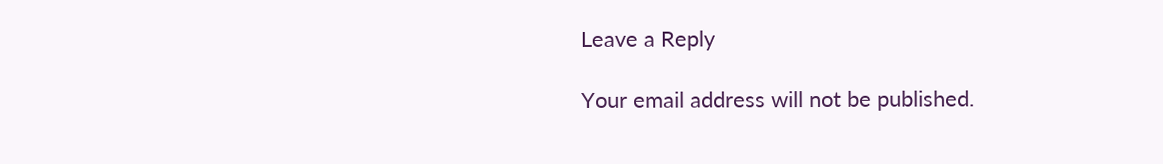Leave a Reply

Your email address will not be published.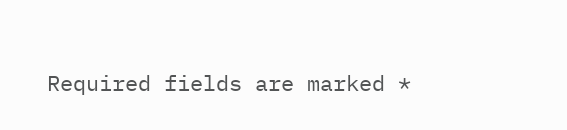Required fields are marked *